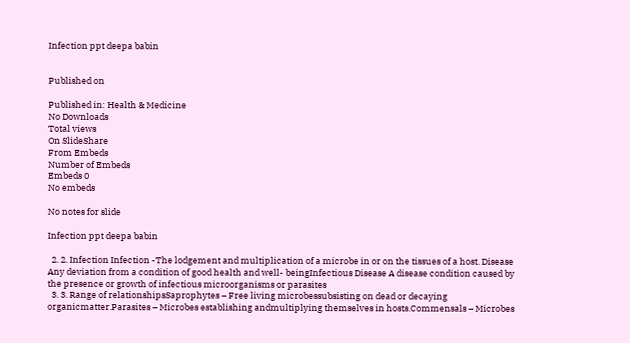Infection ppt deepa babin


Published on

Published in: Health & Medicine
No Downloads
Total views
On SlideShare
From Embeds
Number of Embeds
Embeds 0
No embeds

No notes for slide

Infection ppt deepa babin

  2. 2. Infection Infection -The lodgement and multiplication of a microbe in or on the tissues of a host. Disease Any deviation from a condition of good health and well- beingInfectious Disease A disease condition caused by the presence or growth of infectious microorganisms or parasites
  3. 3. Range of relationshipsSaprophytes – Free living microbessubsisting on dead or decaying organicmatter.Parasites – Microbes establishing andmultiplying themselves in hosts.Commensals – Microbes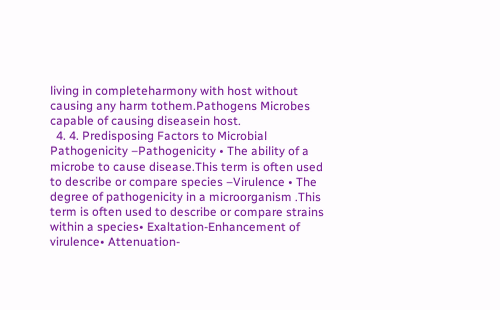living in completeharmony with host without causing any harm tothem.Pathogens Microbes capable of causing diseasein host.
  4. 4. Predisposing Factors to Microbial Pathogenicity –Pathogenicity • The ability of a microbe to cause disease.This term is often used to describe or compare species –Virulence • The degree of pathogenicity in a microorganism .This term is often used to describe or compare strains within a species• Exaltation-Enhancement of virulence• Attenuation-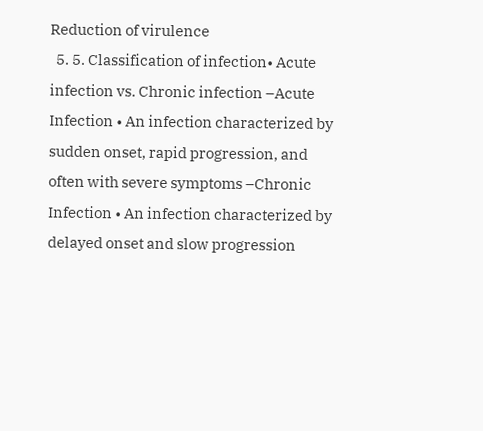Reduction of virulence
  5. 5. Classification of infection• Acute infection vs. Chronic infection –Acute Infection • An infection characterized by sudden onset, rapid progression, and often with severe symptoms –Chronic Infection • An infection characterized by delayed onset and slow progression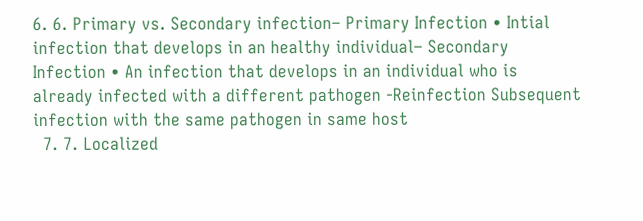6. 6. Primary vs. Secondary infection– Primary Infection • Intial infection that develops in an healthy individual– Secondary Infection • An infection that develops in an individual who is already infected with a different pathogen -Reinfection Subsequent infection with the same pathogen in same host
  7. 7. Localized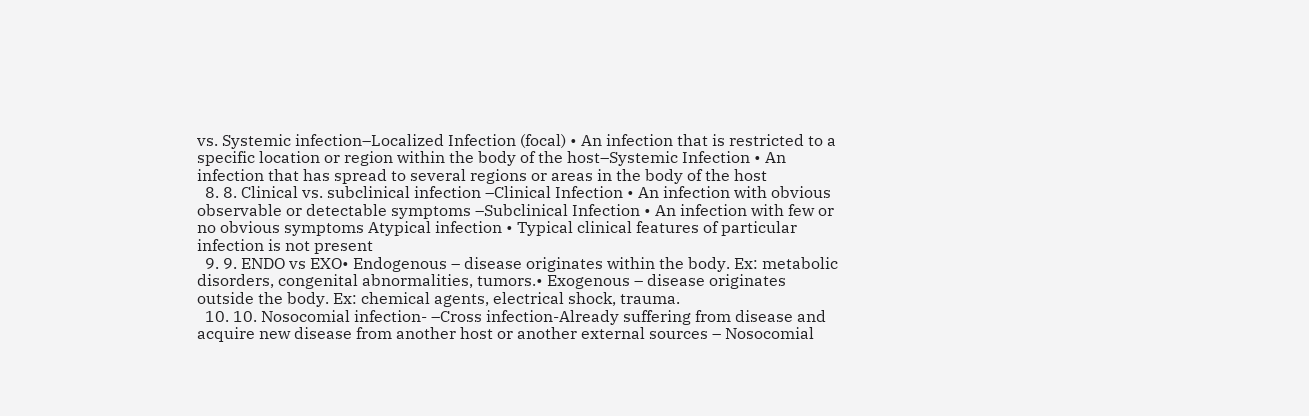vs. Systemic infection–Localized Infection (focal) • An infection that is restricted to a specific location or region within the body of the host–Systemic Infection • An infection that has spread to several regions or areas in the body of the host
  8. 8. Clinical vs. subclinical infection –Clinical Infection • An infection with obvious observable or detectable symptoms –Subclinical Infection • An infection with few or no obvious symptoms Atypical infection • Typical clinical features of particular infection is not present
  9. 9. ENDO vs EXO• Endogenous – disease originates within the body. Ex: metabolic disorders, congenital abnormalities, tumors.• Exogenous – disease originates outside the body. Ex: chemical agents, electrical shock, trauma.
  10. 10. Nosocomial infection- –Cross infection-Already suffering from disease and acquire new disease from another host or another external sources – Nosocomial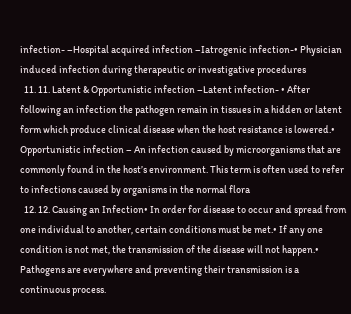infection- –Hospital acquired infection –Iatrogenic infection-• Physician induced infection during therapeutic or investigative procedures
  11. 11. Latent & Opportunistic infection –Latent infection- • After following an infection the pathogen remain in tissues in a hidden or latent form which produce clinical disease when the host resistance is lowered.• Opportunistic infection – An infection caused by microorganisms that are commonly found in the host’s environment. This term is often used to refer to infections caused by organisms in the normal flora
  12. 12. Causing an Infection• In order for disease to occur and spread from one individual to another, certain conditions must be met.• If any one condition is not met, the transmission of the disease will not happen.• Pathogens are everywhere and preventing their transmission is a continuous process.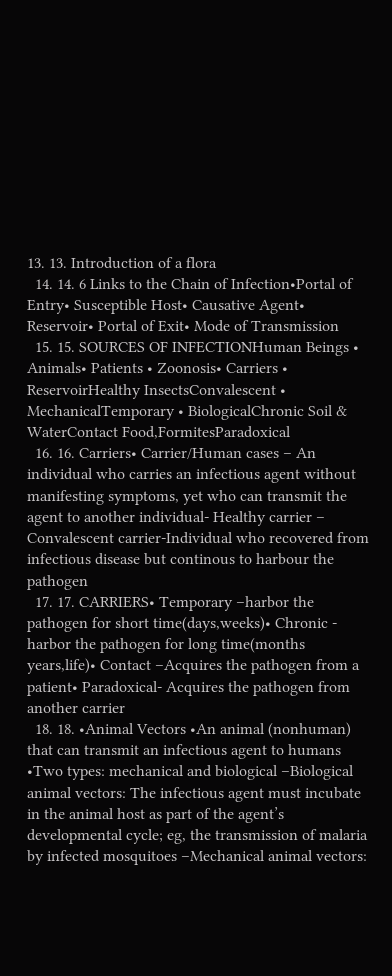13. 13. Introduction of a flora
  14. 14. 6 Links to the Chain of Infection•Portal of Entry• Susceptible Host• Causative Agent• Reservoir• Portal of Exit• Mode of Transmission
  15. 15. SOURCES OF INFECTIONHuman Beings • Animals• Patients • Zoonosis• Carriers • ReservoirHealthy InsectsConvalescent • MechanicalTemporary • BiologicalChronic Soil & WaterContact Food,FormitesParadoxical
  16. 16. Carriers• Carrier/Human cases – An individual who carries an infectious agent without manifesting symptoms, yet who can transmit the agent to another individual- Healthy carrier – Convalescent carrier-Individual who recovered from infectious disease but continous to harbour the pathogen
  17. 17. CARRIERS• Temporary –harbor the pathogen for short time(days,weeks)• Chronic - harbor the pathogen for long time(months years,life)• Contact –Acquires the pathogen from a patient• Paradoxical- Acquires the pathogen from another carrier
  18. 18. •Animal Vectors •An animal (nonhuman) that can transmit an infectious agent to humans •Two types: mechanical and biological –Biological animal vectors: The infectious agent must incubate in the animal host as part of the agent’s developmental cycle; eg, the transmission of malaria by infected mosquitoes –Mechanical animal vectors: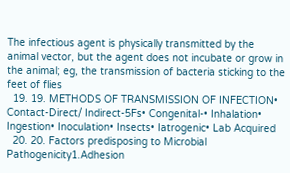The infectious agent is physically transmitted by the animal vector, but the agent does not incubate or grow in the animal; eg, the transmission of bacteria sticking to the feet of flies
  19. 19. METHODS OF TRANSMISSION OF INFECTION• Contact-Direct/ Indirect-5Fs• Congenital-• Inhalation• Ingestion• Inoculation• Insects• Iatrogenic• Lab Acquired
  20. 20. Factors predisposing to Microbial Pathogenicity1.Adhesion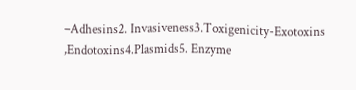–Adhesins2. Invasiveness3.Toxigenicity-Exotoxins ,Endotoxins4.Plasmids5. Enzyme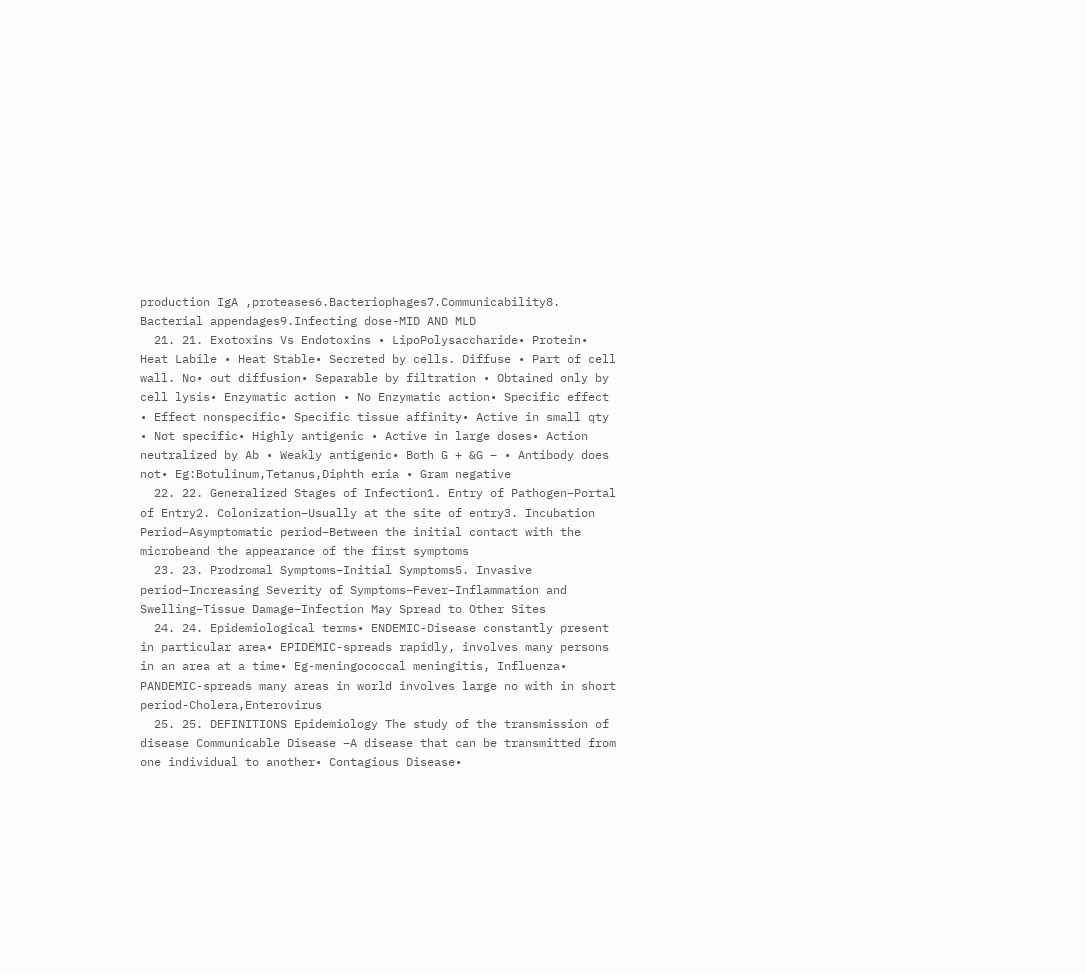production IgA ,proteases6.Bacteriophages7.Communicability8. Bacterial appendages9.Infecting dose-MID AND MLD
  21. 21. Exotoxins Vs Endotoxins • LipoPolysaccharide• Protein• Heat Labile • Heat Stable• Secreted by cells. Diffuse • Part of cell wall. No• out diffusion• Separable by filtration • Obtained only by cell lysis• Enzymatic action • No Enzymatic action• Specific effect • Effect nonspecific• Specific tissue affinity• Active in small qty • Not specific• Highly antigenic • Active in large doses• Action neutralized by Ab • Weakly antigenic• Both G + &G – • Antibody does not• Eg:Botulinum,Tetanus,Diphth eria • Gram negative
  22. 22. Generalized Stages of Infection1. Entry of Pathogen–Portal of Entry2. Colonization–Usually at the site of entry3. Incubation Period–Asymptomatic period–Between the initial contact with the microbeand the appearance of the first symptoms
  23. 23. Prodromal Symptoms–Initial Symptoms5. Invasive period–Increasing Severity of Symptoms–Fever–Inflammation and Swelling–Tissue Damage–Infection May Spread to Other Sites
  24. 24. Epidemiological terms• ENDEMIC-Disease constantly present in particular area• EPIDEMIC-spreads rapidly, involves many persons in an area at a time• Eg-meningococcal meningitis, Influenza• PANDEMIC-spreads many areas in world involves large no with in short period-Cholera,Enterovirus
  25. 25. DEFINITIONS Epidemiology The study of the transmission of disease Communicable Disease –A disease that can be transmitted from one individual to another• Contagious Disease•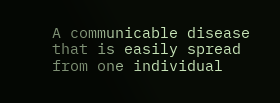A communicable disease that is easily spread from one individual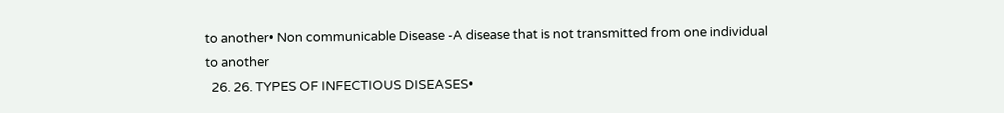to another• Non communicable Disease -A disease that is not transmitted from one individual to another
  26. 26. TYPES OF INFECTIOUS DISEASES•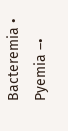Bacteremia • Pyemia –•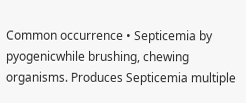Common occurrence • Septicemia by pyogenicwhile brushing, chewing organisms. Produces Septicemia multiple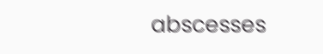abscesses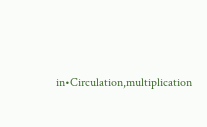in•Circulation,multiplication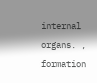internal organs. , formation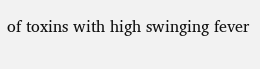of toxins with high swinging fever